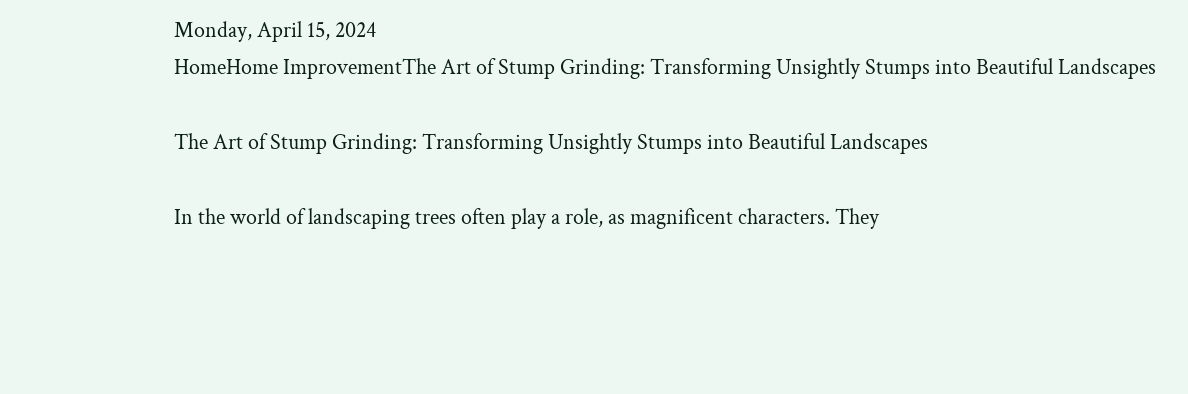Monday, April 15, 2024
HomeHome ImprovementThe Art of Stump Grinding: Transforming Unsightly Stumps into Beautiful Landscapes

The Art of Stump Grinding: Transforming Unsightly Stumps into Beautiful Landscapes

In the world of landscaping trees often play a role, as magnificent characters. They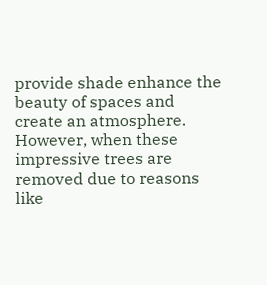provide shade enhance the beauty of spaces and create an atmosphere. However, when these impressive trees are removed due to reasons like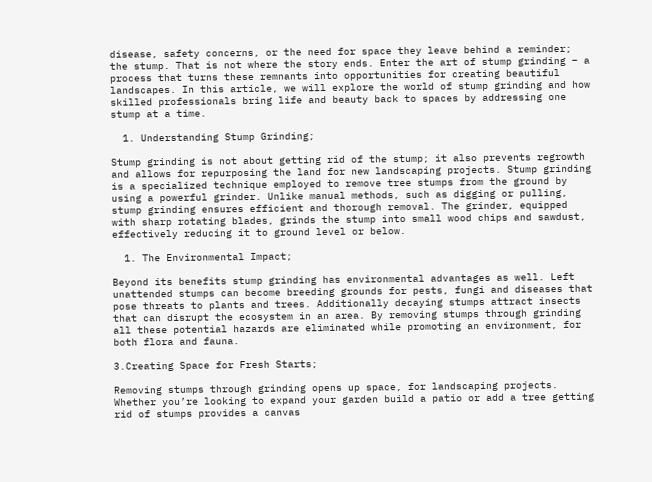disease, safety concerns, or the need for space they leave behind a reminder; the stump. That is not where the story ends. Enter the art of stump grinding – a process that turns these remnants into opportunities for creating beautiful landscapes. In this article, we will explore the world of stump grinding and how skilled professionals bring life and beauty back to spaces by addressing one stump at a time.

  1. Understanding Stump Grinding;

Stump grinding is not about getting rid of the stump; it also prevents regrowth and allows for repurposing the land for new landscaping projects. Stump grinding is a specialized technique employed to remove tree stumps from the ground by using a powerful grinder. Unlike manual methods, such as digging or pulling, stump grinding ensures efficient and thorough removal. The grinder, equipped with sharp rotating blades, grinds the stump into small wood chips and sawdust, effectively reducing it to ground level or below.

  1. The Environmental Impact;

Beyond its benefits stump grinding has environmental advantages as well. Left unattended stumps can become breeding grounds for pests, fungi and diseases that pose threats to plants and trees. Additionally decaying stumps attract insects that can disrupt the ecosystem in an area. By removing stumps through grinding all these potential hazards are eliminated while promoting an environment, for both flora and fauna.

3.Creating Space for Fresh Starts;

Removing stumps through grinding opens up space, for landscaping projects. Whether you’re looking to expand your garden build a patio or add a tree getting rid of stumps provides a canvas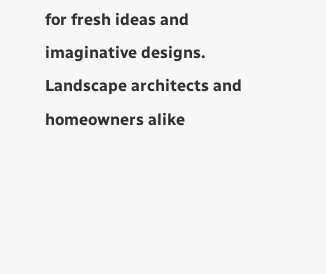for fresh ideas and imaginative designs. Landscape architects and homeowners alike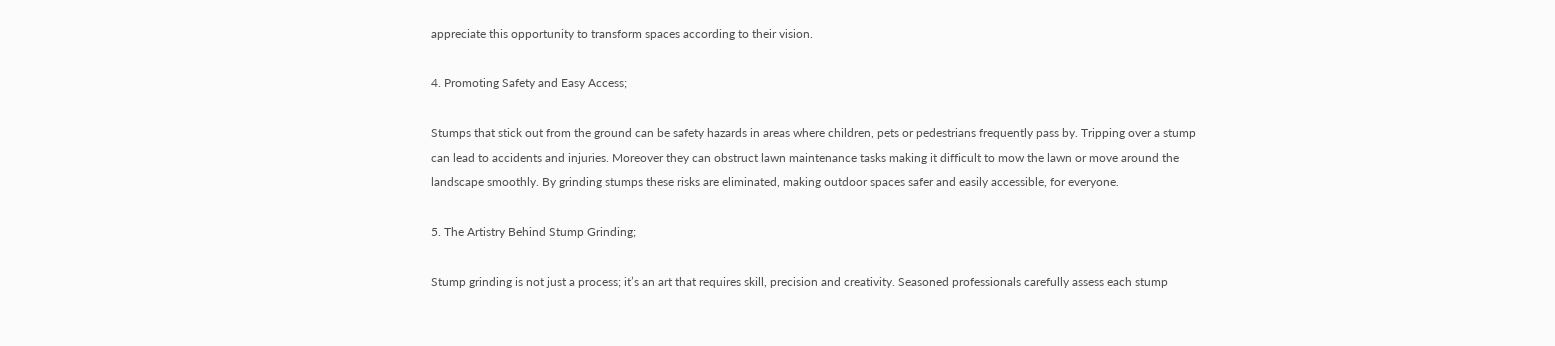appreciate this opportunity to transform spaces according to their vision.

4. Promoting Safety and Easy Access;

Stumps that stick out from the ground can be safety hazards in areas where children, pets or pedestrians frequently pass by. Tripping over a stump can lead to accidents and injuries. Moreover they can obstruct lawn maintenance tasks making it difficult to mow the lawn or move around the landscape smoothly. By grinding stumps these risks are eliminated, making outdoor spaces safer and easily accessible, for everyone.

5. The Artistry Behind Stump Grinding;

Stump grinding is not just a process; it’s an art that requires skill, precision and creativity. Seasoned professionals carefully assess each stump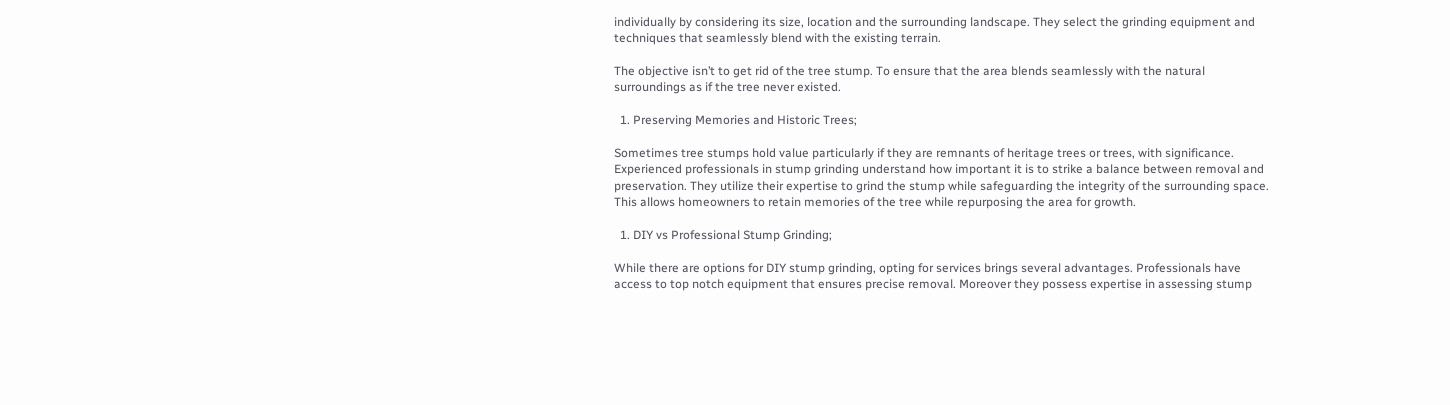individually by considering its size, location and the surrounding landscape. They select the grinding equipment and techniques that seamlessly blend with the existing terrain.

The objective isn’t to get rid of the tree stump. To ensure that the area blends seamlessly with the natural surroundings as if the tree never existed.

  1. Preserving Memories and Historic Trees;

Sometimes tree stumps hold value particularly if they are remnants of heritage trees or trees, with significance. Experienced professionals in stump grinding understand how important it is to strike a balance between removal and preservation. They utilize their expertise to grind the stump while safeguarding the integrity of the surrounding space. This allows homeowners to retain memories of the tree while repurposing the area for growth.

  1. DIY vs Professional Stump Grinding;

While there are options for DIY stump grinding, opting for services brings several advantages. Professionals have access to top notch equipment that ensures precise removal. Moreover they possess expertise in assessing stump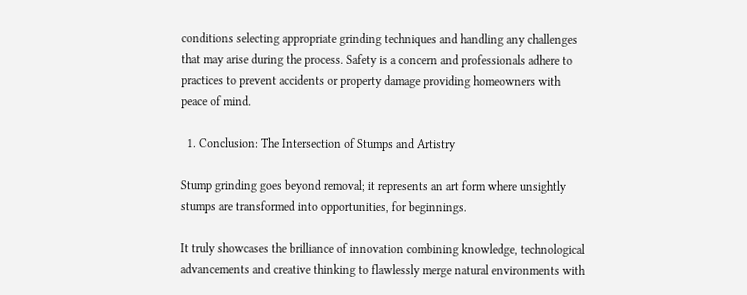conditions selecting appropriate grinding techniques and handling any challenges that may arise during the process. Safety is a concern and professionals adhere to practices to prevent accidents or property damage providing homeowners with peace of mind.

  1. Conclusion: The Intersection of Stumps and Artistry

Stump grinding goes beyond removal; it represents an art form where unsightly stumps are transformed into opportunities, for beginnings.

It truly showcases the brilliance of innovation combining knowledge, technological advancements and creative thinking to flawlessly merge natural environments with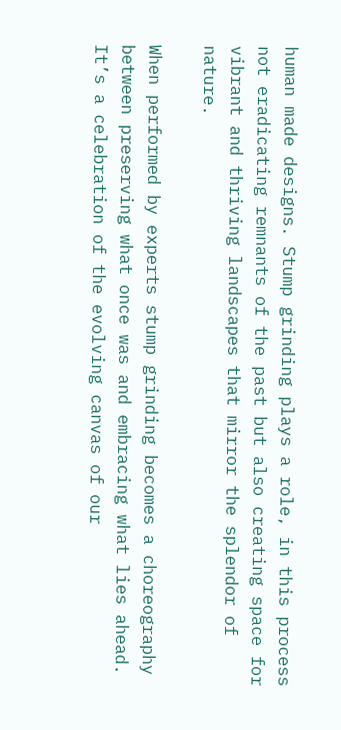human made designs. Stump grinding plays a role, in this process not eradicating remnants of the past but also creating space for vibrant and thriving landscapes that mirror the splendor of nature.

When performed by experts stump grinding becomes a choreography between preserving what once was and embracing what lies ahead. It’s a celebration of the evolving canvas of our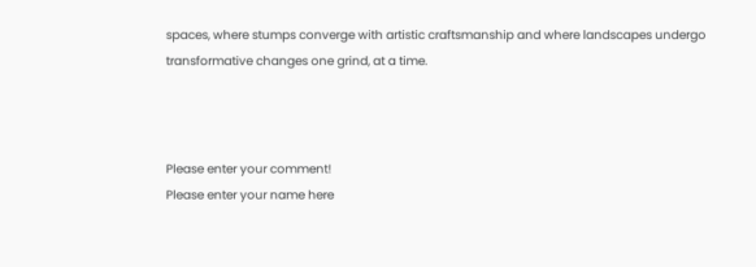spaces, where stumps converge with artistic craftsmanship and where landscapes undergo transformative changes one grind, at a time.



Please enter your comment!
Please enter your name here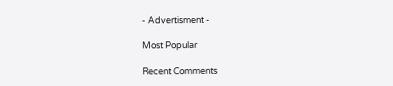- Advertisment -

Most Popular

Recent Comments